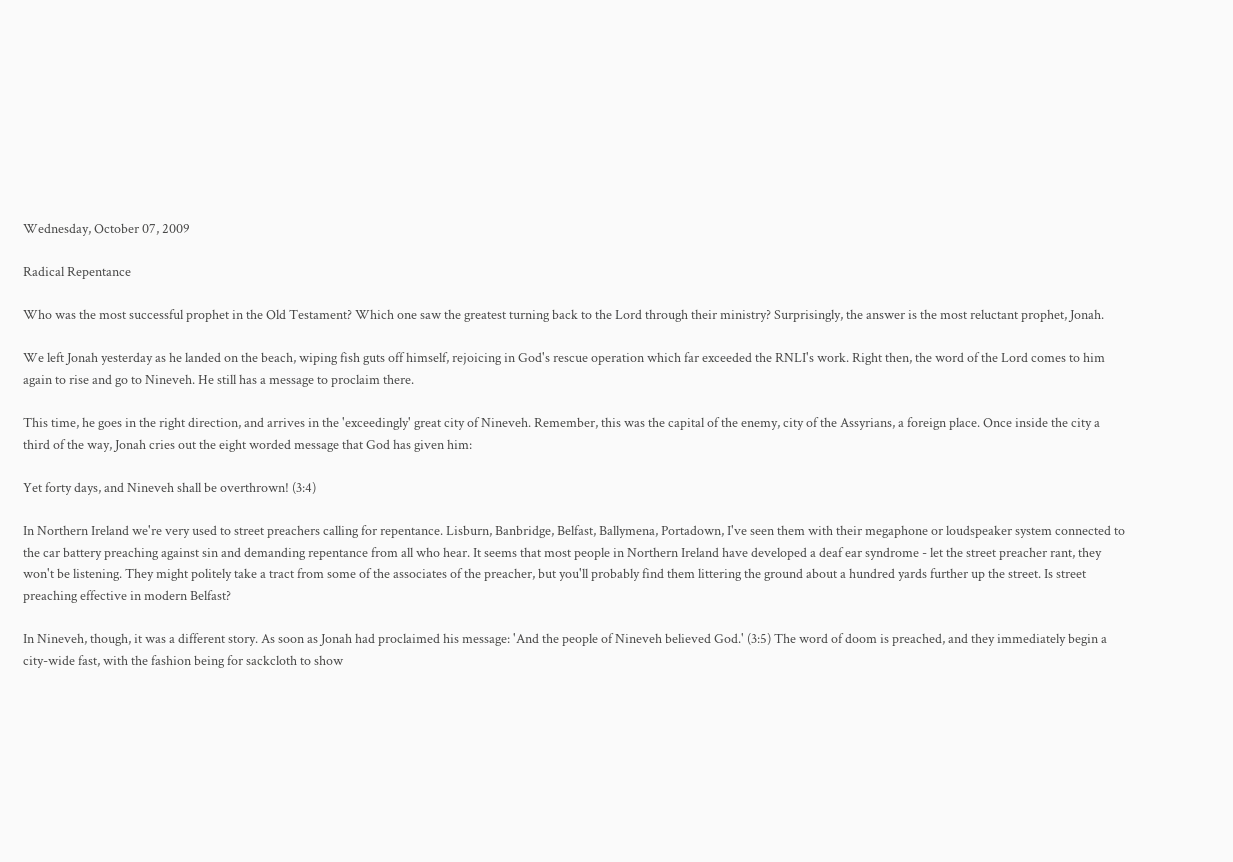Wednesday, October 07, 2009

Radical Repentance

Who was the most successful prophet in the Old Testament? Which one saw the greatest turning back to the Lord through their ministry? Surprisingly, the answer is the most reluctant prophet, Jonah.

We left Jonah yesterday as he landed on the beach, wiping fish guts off himself, rejoicing in God's rescue operation which far exceeded the RNLI's work. Right then, the word of the Lord comes to him again to rise and go to Nineveh. He still has a message to proclaim there.

This time, he goes in the right direction, and arrives in the 'exceedingly' great city of Nineveh. Remember, this was the capital of the enemy, city of the Assyrians, a foreign place. Once inside the city a third of the way, Jonah cries out the eight worded message that God has given him:

Yet forty days, and Nineveh shall be overthrown! (3:4)

In Northern Ireland we're very used to street preachers calling for repentance. Lisburn, Banbridge, Belfast, Ballymena, Portadown, I've seen them with their megaphone or loudspeaker system connected to the car battery preaching against sin and demanding repentance from all who hear. It seems that most people in Northern Ireland have developed a deaf ear syndrome - let the street preacher rant, they won't be listening. They might politely take a tract from some of the associates of the preacher, but you'll probably find them littering the ground about a hundred yards further up the street. Is street preaching effective in modern Belfast?

In Nineveh, though, it was a different story. As soon as Jonah had proclaimed his message: 'And the people of Nineveh believed God.' (3:5) The word of doom is preached, and they immediately begin a city-wide fast, with the fashion being for sackcloth to show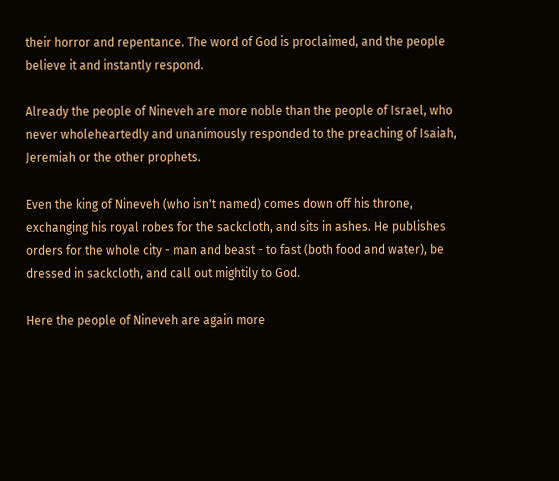their horror and repentance. The word of God is proclaimed, and the people believe it and instantly respond.

Already the people of Nineveh are more noble than the people of Israel, who never wholeheartedly and unanimously responded to the preaching of Isaiah, Jeremiah or the other prophets.

Even the king of Nineveh (who isn't named) comes down off his throne, exchanging his royal robes for the sackcloth, and sits in ashes. He publishes orders for the whole city - man and beast - to fast (both food and water), be dressed in sackcloth, and call out mightily to God.

Here the people of Nineveh are again more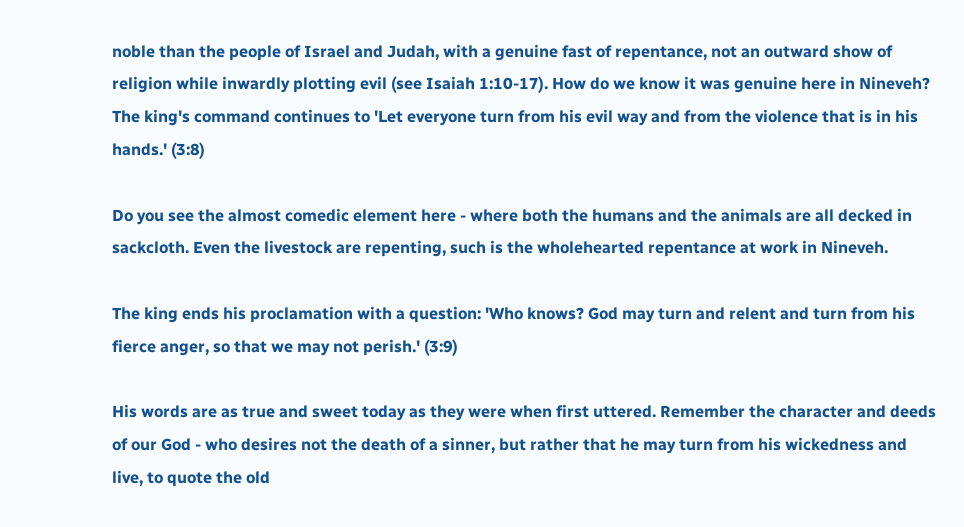noble than the people of Israel and Judah, with a genuine fast of repentance, not an outward show of religion while inwardly plotting evil (see Isaiah 1:10-17). How do we know it was genuine here in Nineveh? The king's command continues to 'Let everyone turn from his evil way and from the violence that is in his hands.' (3:8)

Do you see the almost comedic element here - where both the humans and the animals are all decked in sackcloth. Even the livestock are repenting, such is the wholehearted repentance at work in Nineveh.

The king ends his proclamation with a question: 'Who knows? God may turn and relent and turn from his fierce anger, so that we may not perish.' (3:9)

His words are as true and sweet today as they were when first uttered. Remember the character and deeds of our God - who desires not the death of a sinner, but rather that he may turn from his wickedness and live, to quote the old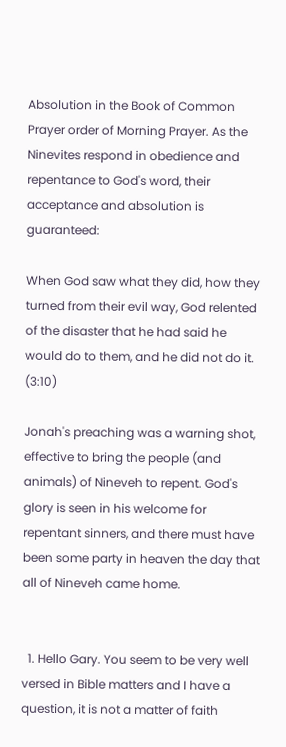Absolution in the Book of Common Prayer order of Morning Prayer. As the Ninevites respond in obedience and repentance to God's word, their acceptance and absolution is guaranteed:

When God saw what they did, how they turned from their evil way, God relented of the disaster that he had said he would do to them, and he did not do it. (3:10)

Jonah's preaching was a warning shot, effective to bring the people (and animals) of Nineveh to repent. God's glory is seen in his welcome for repentant sinners, and there must have been some party in heaven the day that all of Nineveh came home.


  1. Hello Gary. You seem to be very well versed in Bible matters and I have a question, it is not a matter of faith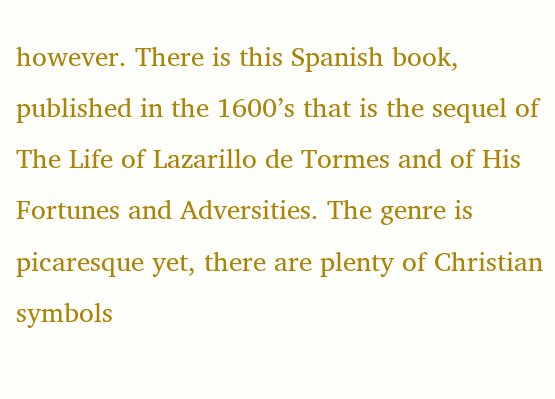however. There is this Spanish book, published in the 1600’s that is the sequel of The Life of Lazarillo de Tormes and of His Fortunes and Adversities. The genre is picaresque yet, there are plenty of Christian symbols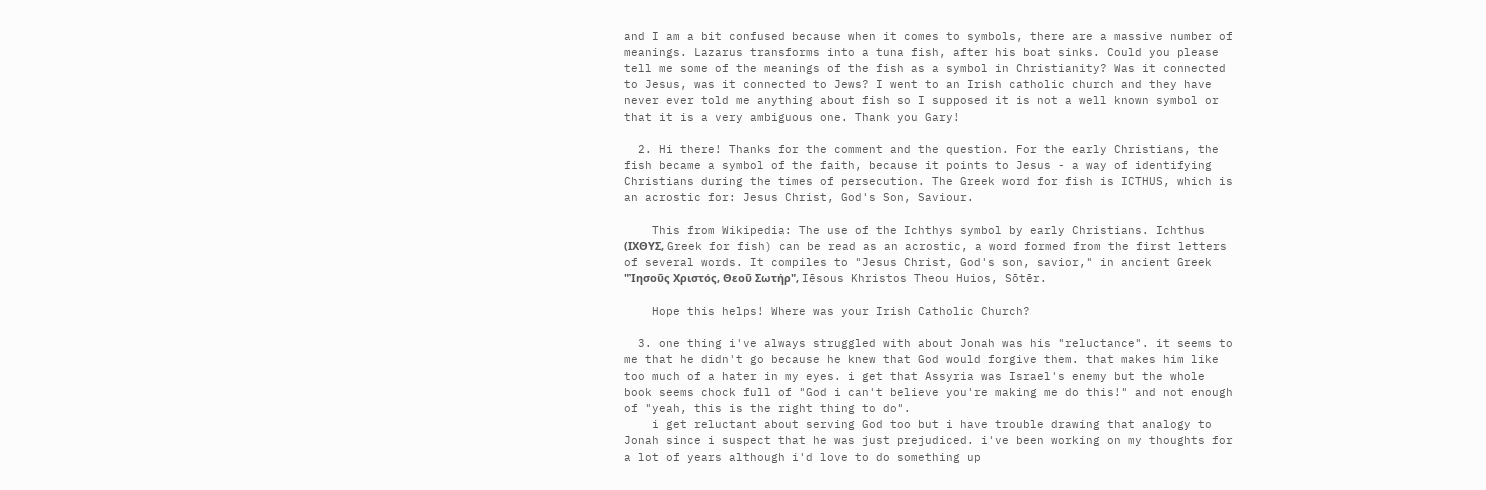and I am a bit confused because when it comes to symbols, there are a massive number of meanings. Lazarus transforms into a tuna fish, after his boat sinks. Could you please tell me some of the meanings of the fish as a symbol in Christianity? Was it connected to Jesus, was it connected to Jews? I went to an Irish catholic church and they have never ever told me anything about fish so I supposed it is not a well known symbol or that it is a very ambiguous one. Thank you Gary!

  2. Hi there! Thanks for the comment and the question. For the early Christians, the fish became a symbol of the faith, because it points to Jesus - a way of identifying Christians during the times of persecution. The Greek word for fish is ICTHUS, which is an acrostic for: Jesus Christ, God's Son, Saviour.

    This from Wikipedia: The use of the Ichthys symbol by early Christians. Ichthus (ΙΧΘΥΣ, Greek for fish) can be read as an acrostic, a word formed from the first letters of several words. It compiles to "Jesus Christ, God's son, savior," in ancient Greek "Ἰησοῦς Χριστός, Θεοῦ Σωτήρ", Iēsous Khristos Theou Huios, Sōtēr.

    Hope this helps! Where was your Irish Catholic Church?

  3. one thing i've always struggled with about Jonah was his "reluctance". it seems to me that he didn't go because he knew that God would forgive them. that makes him like too much of a hater in my eyes. i get that Assyria was Israel's enemy but the whole book seems chock full of "God i can't believe you're making me do this!" and not enough of "yeah, this is the right thing to do".
    i get reluctant about serving God too but i have trouble drawing that analogy to Jonah since i suspect that he was just prejudiced. i've been working on my thoughts for a lot of years although i'd love to do something up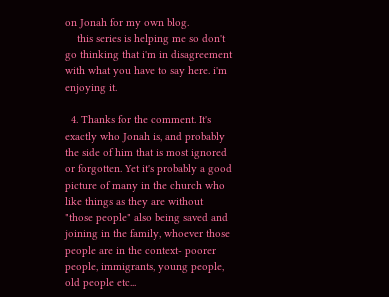on Jonah for my own blog.
    this series is helping me so don't go thinking that i'm in disagreement with what you have to say here. i'm enjoying it.

  4. Thanks for the comment. It's exactly who Jonah is, and probably the side of him that is most ignored or forgotten. Yet it's probably a good picture of many in the church who like things as they are without "those people" also being saved and joining in the family, whoever those people are in the context- poorer people, immigrants, young people, old people etc...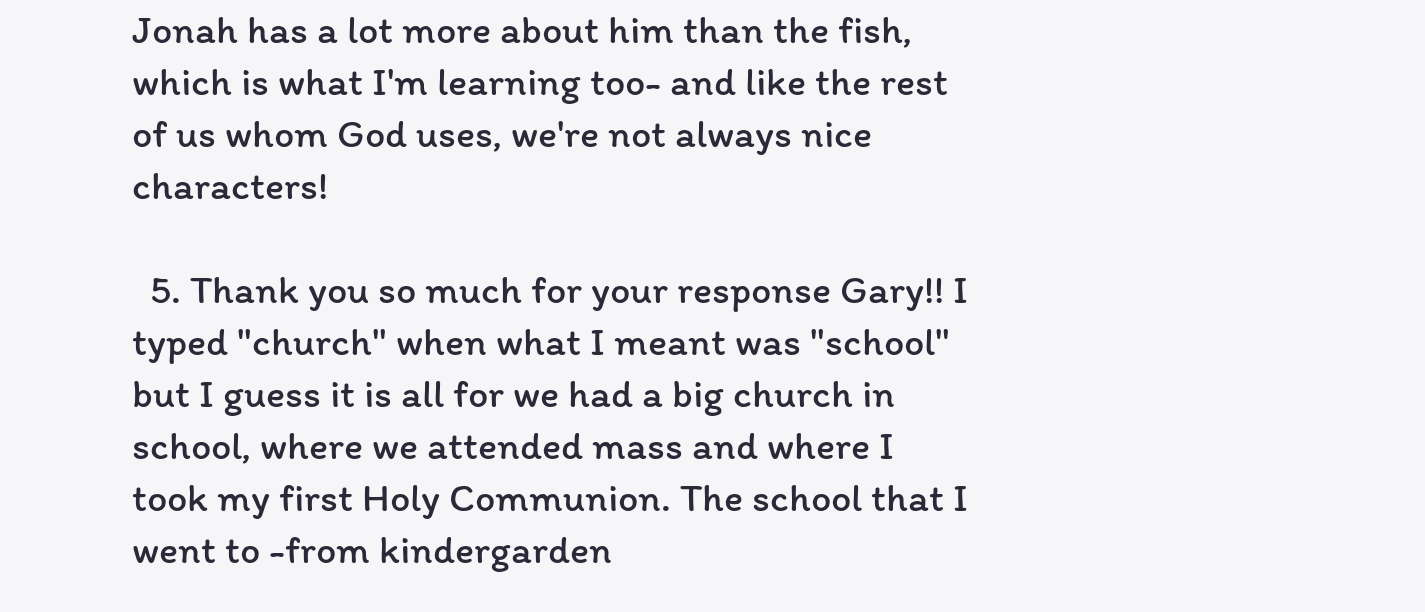Jonah has a lot more about him than the fish, which is what I'm learning too- and like the rest of us whom God uses, we're not always nice characters!

  5. Thank you so much for your response Gary!! I typed "church" when what I meant was "school" but I guess it is all for we had a big church in school, where we attended mass and where I took my first Holy Communion. The school that I went to -from kindergarden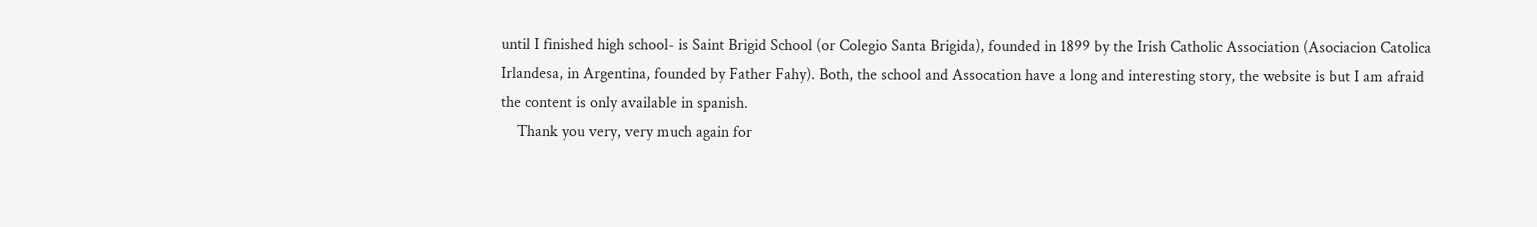until I finished high school- is Saint Brigid School (or Colegio Santa Brigida), founded in 1899 by the Irish Catholic Association (Asociacion Catolica Irlandesa, in Argentina, founded by Father Fahy). Both, the school and Assocation have a long and interesting story, the website is but I am afraid the content is only available in spanish.
    Thank you very, very much again for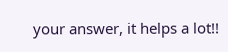your answer, it helps a lot!!